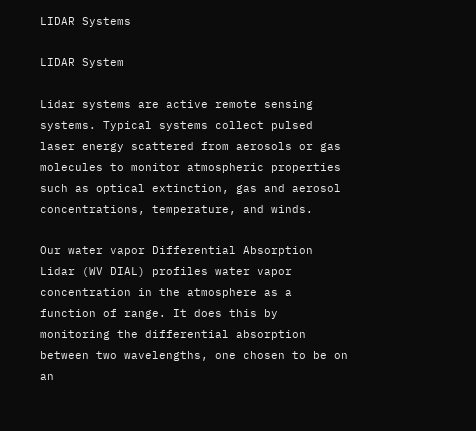LIDAR Systems

LIDAR System

Lidar systems are active remote sensing systems. Typical systems collect pulsed laser energy scattered from aerosols or gas molecules to monitor atmospheric properties such as optical extinction, gas and aerosol concentrations, temperature, and winds.

Our water vapor Differential Absorption Lidar (WV DIAL) profiles water vapor concentration in the atmosphere as a function of range. It does this by monitoring the differential absorption between two wavelengths, one chosen to be on an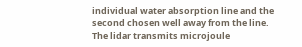individual water absorption line and the second chosen well away from the line. The lidar transmits microjoule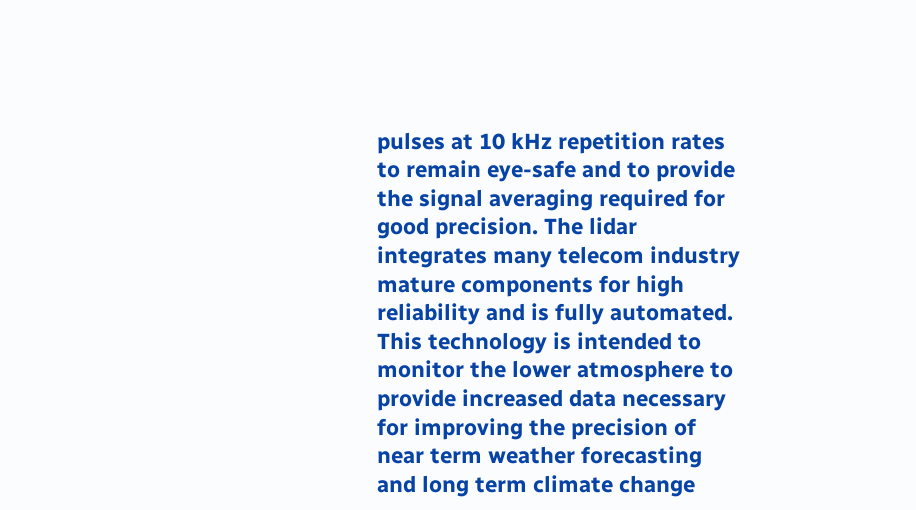pulses at 10 kHz repetition rates to remain eye-safe and to provide the signal averaging required for good precision. The lidar integrates many telecom industry mature components for high reliability and is fully automated.
This technology is intended to monitor the lower atmosphere to provide increased data necessary for improving the precision of near term weather forecasting and long term climate change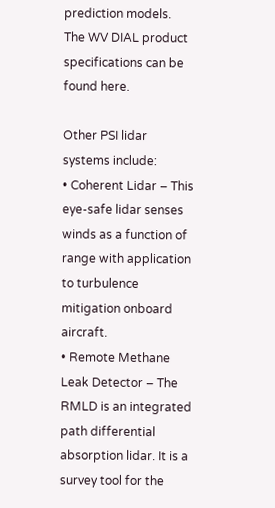prediction models.
The WV DIAL product specifications can be found here.

Other PSI lidar systems include:
• Coherent Lidar – This eye-safe lidar senses winds as a function of range with application to turbulence mitigation onboard aircraft.
• Remote Methane Leak Detector – The RMLD is an integrated path differential absorption lidar. It is a survey tool for the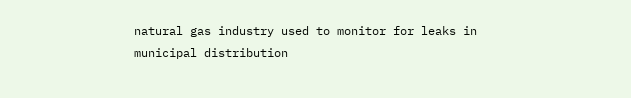natural gas industry used to monitor for leaks in municipal distribution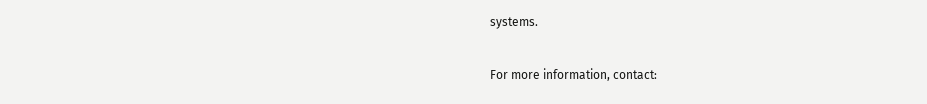systems.

For more information, contact: